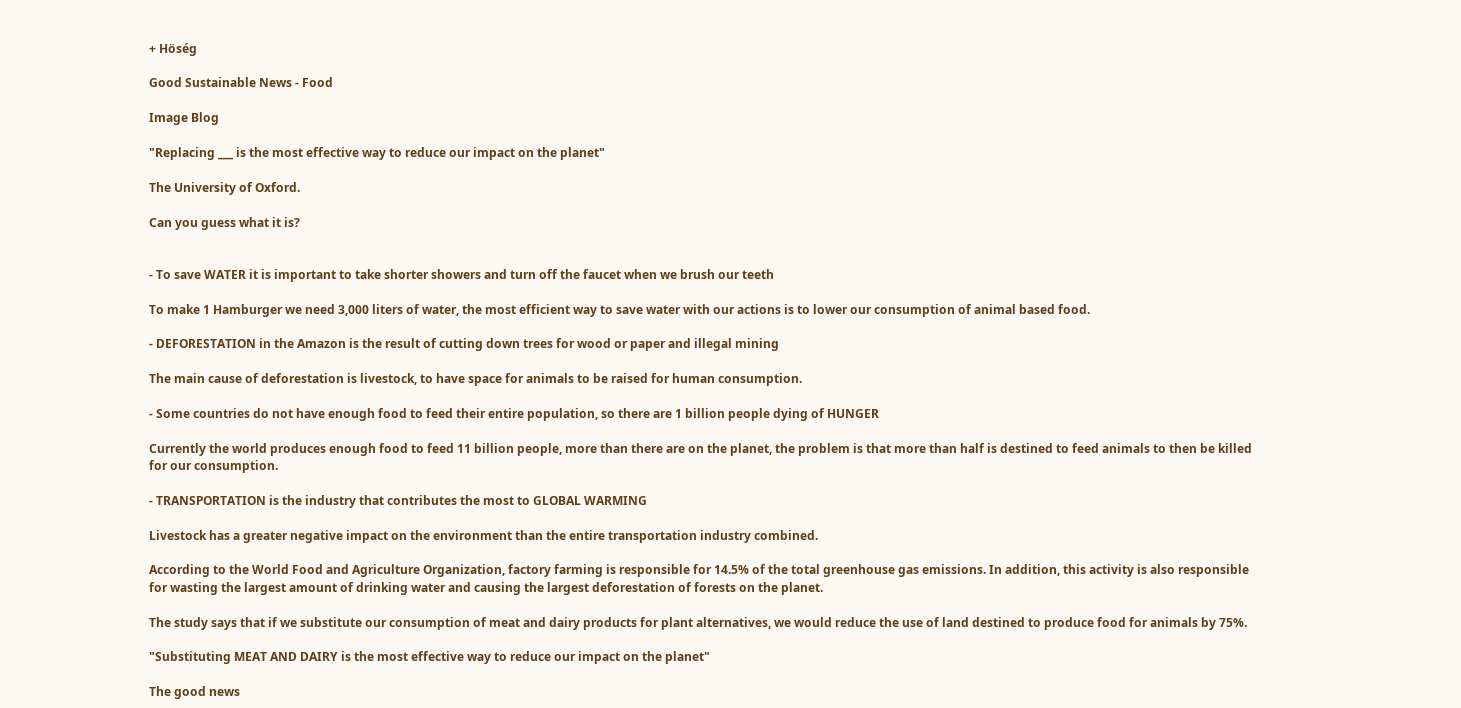+ Höség

Good Sustainable News - Food

Image Blog

"Replacing ___ is the most effective way to reduce our impact on the planet"

The University of Oxford.

Can you guess what it is?


- To save WATER it is important to take shorter showers and turn off the faucet when we brush our teeth

To make 1 Hamburger we need 3,000 liters of water, the most efficient way to save water with our actions is to lower our consumption of animal based food.

- DEFORESTATION in the Amazon is the result of cutting down trees for wood or paper and illegal mining

The main cause of deforestation is livestock, to have space for animals to be raised for human consumption.

- Some countries do not have enough food to feed their entire population, so there are 1 billion people dying of HUNGER

Currently the world produces enough food to feed 11 billion people, more than there are on the planet, the problem is that more than half is destined to feed animals to then be killed for our consumption.

- TRANSPORTATION is the industry that contributes the most to GLOBAL WARMING

Livestock has a greater negative impact on the environment than the entire transportation industry combined.

According to the World Food and Agriculture Organization, factory farming is responsible for 14.5% of the total greenhouse gas emissions. In addition, this activity is also responsible for wasting the largest amount of drinking water and causing the largest deforestation of forests on the planet.

The study says that if we substitute our consumption of meat and dairy products for plant alternatives, we would reduce the use of land destined to produce food for animals by 75%.

"Substituting MEAT AND DAIRY is the most effective way to reduce our impact on the planet"

The good news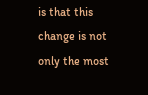is that this change is not only the most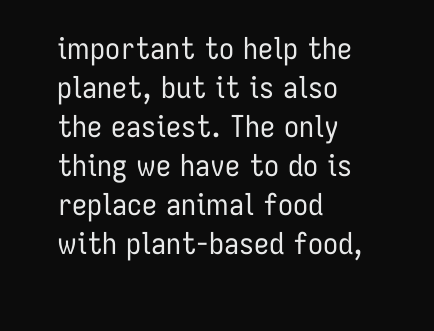important to help the planet, but it is also the easiest. The only thing we have to do is replace animal food with plant-based food,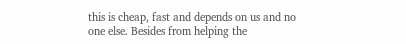this is cheap, fast and depends on us and no one else. Besides from helping the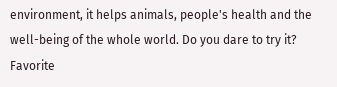environment, it helps animals, people's health and the well-being of the whole world. Do you dare to try it?
Favorite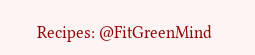Recipes: @FitGreenMind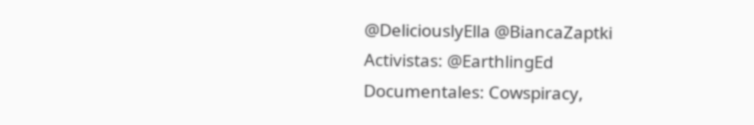@DeliciouslyElla @BiancaZaptki
Activistas: @EarthlingEd
Documentales: Cowspiracy,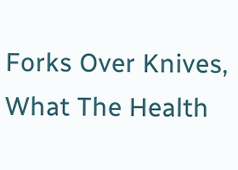Forks Over Knives,
What The Health